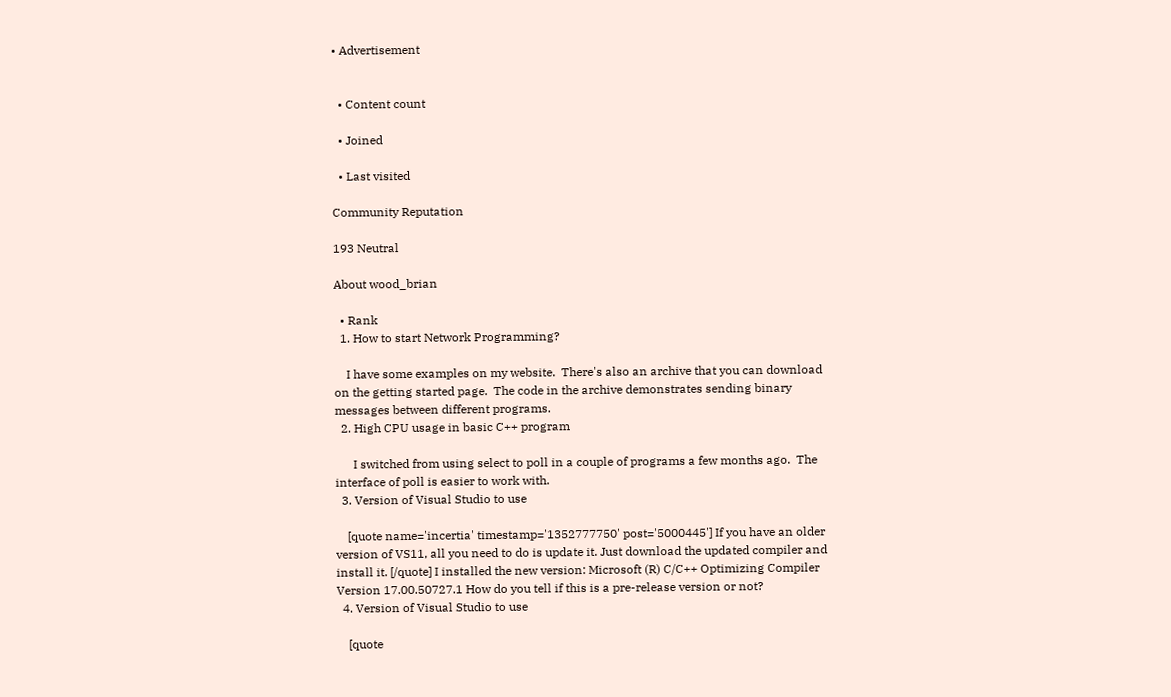• Advertisement


  • Content count

  • Joined

  • Last visited

Community Reputation

193 Neutral

About wood_brian

  • Rank
  1. How to start Network Programming?

    I have some examples on my website.  There's also an archive that you can download on the getting started page.  The code in the archive demonstrates sending binary messages between different programs.
  2. High CPU usage in basic C++ program

      I switched from using select to poll in a couple of programs a few months ago.  The interface of poll is easier to work with.
  3. Version of Visual Studio to use

    [quote name='incertia' timestamp='1352777750' post='5000445'] If you have an older version of VS11, all you need to do is update it. Just download the updated compiler and install it. [/quote] I installed the new version: Microsoft (R) C/C++ Optimizing Compiler Version 17.00.50727.1 How do you tell if this is a pre-release version or not?
  4. Version of Visual Studio to use

    [quote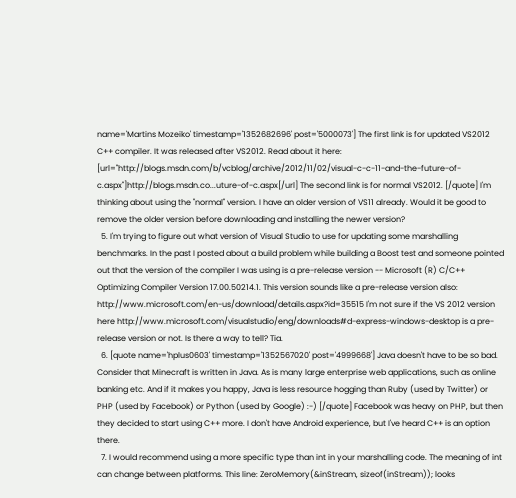name='Martins Mozeiko' timestamp='1352682696' post='5000073'] The first link is for updated VS2012 C++ compiler. It was released after VS2012. Read about it here: [url="http://blogs.msdn.com/b/vcblog/archive/2012/11/02/visual-c-c-11-and-the-future-of-c.aspx"]http://blogs.msdn.co...uture-of-c.aspx[/url] The second link is for normal VS2012. [/quote] I'm thinking about using the "normal" version. I have an older version of VS11 already. Would it be good to remove the older version before downloading and installing the newer version?
  5. I'm trying to figure out what version of Visual Studio to use for updating some marshalling benchmarks. In the past I posted about a build problem while building a Boost test and someone pointed out that the version of the compiler I was using is a pre-release version -- Microsoft (R) C/C++ Optimizing Compiler Version 17.00.50214.1. This version sounds like a pre-release version also: http://www.microsoft.com/en-us/download/details.aspx?id=35515 I'm not sure if the VS 2012 version here http://www.microsoft.com/visualstudio/eng/downloads#d-express-windows-desktop is a pre-release version or not. Is there a way to tell? Tia.
  6. [quote name='hplus0603' timestamp='1352567020' post='4999668'] Java doesn't have to be so bad. Consider that Minecraft is written in Java. As is many large enterprise web applications, such as online banking etc. And if it makes you happy, Java is less resource hogging than Ruby (used by Twitter) or PHP (used by Facebook) or Python (used by Google) :-) [/quote] Facebook was heavy on PHP, but then they decided to start using C++ more. I don't have Android experience, but I've heard C++ is an option there.
  7. I would recommend using a more specific type than int in your marshalling code. The meaning of int can change between platforms. This line: ZeroMemory(&inStream, sizeof(inStream)); looks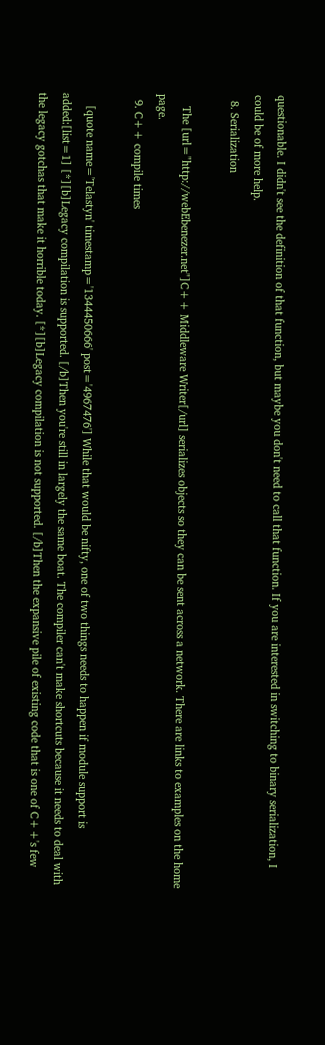questionable. I didn't see the definition of that function, but maybe you don't need to call that function. If you are interested in switching to binary serialization, I could be of more help.
  8. Serialization

    The [url="http://webEbenezer.net"]C++ Middleware Writer[/url] serializes objects so they can be sent across a network. There are links to examples on the home page.
  9. C++ compile times

    [quote name='Telastyn' timestamp='1344450666' post='4967476'] While that would be nifty, one of two things needs to happen if module support is added:[list=1] [*][b]Legacy compilation is supported. [/b]Then you're still in largely the same boat. The compiler can't make shortcuts because it needs to deal with the legacy gotchas that make it horrible today. [*][b]Legacy compilation is not supported. [/b]Then the expansive pile of existing code that is one of C++'s few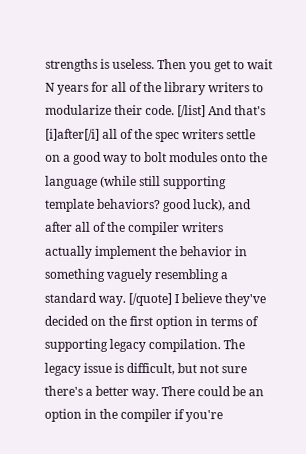strengths is useless. Then you get to wait N years for all of the library writers to modularize their code. [/list] And that's [i]after[/i] all of the spec writers settle on a good way to bolt modules onto the language (while still supporting template behaviors? good luck), and after all of the compiler writers actually implement the behavior in something vaguely resembling a standard way. [/quote] I believe they've decided on the first option in terms of supporting legacy compilation. The legacy issue is difficult, but not sure there's a better way. There could be an option in the compiler if you're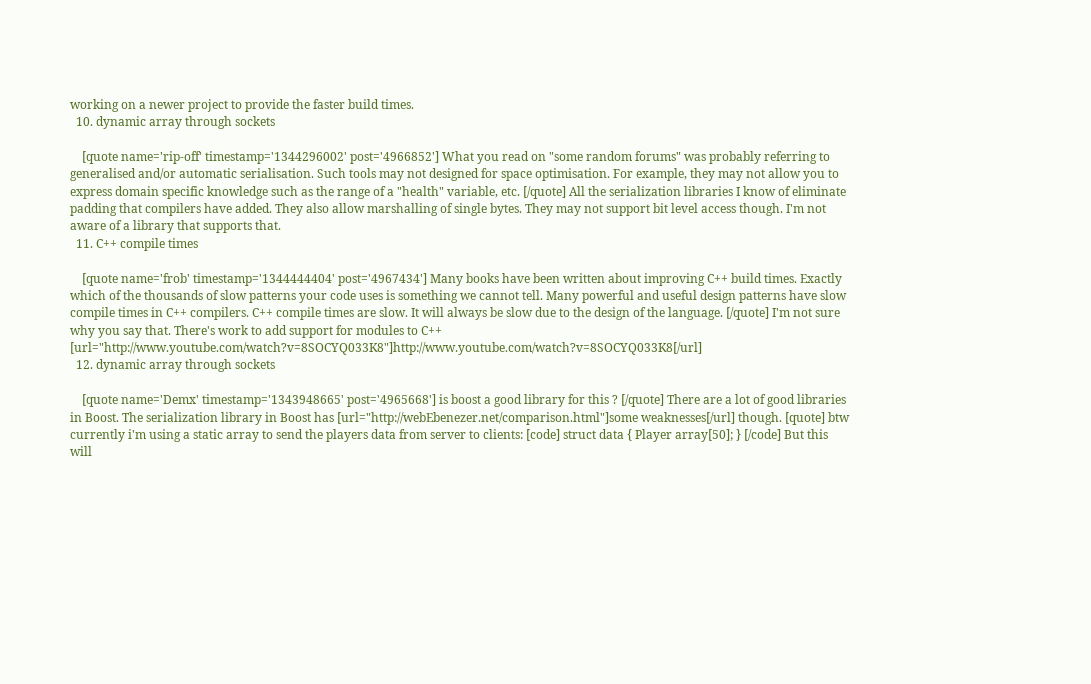working on a newer project to provide the faster build times.
  10. dynamic array through sockets

    [quote name='rip-off' timestamp='1344296002' post='4966852'] What you read on "some random forums" was probably referring to generalised and/or automatic serialisation. Such tools may not designed for space optimisation. For example, they may not allow you to express domain specific knowledge such as the range of a "health" variable, etc. [/quote] All the serialization libraries I know of eliminate padding that compilers have added. They also allow marshalling of single bytes. They may not support bit level access though. I'm not aware of a library that supports that.
  11. C++ compile times

    [quote name='frob' timestamp='1344444404' post='4967434'] Many books have been written about improving C++ build times. Exactly which of the thousands of slow patterns your code uses is something we cannot tell. Many powerful and useful design patterns have slow compile times in C++ compilers. C++ compile times are slow. It will always be slow due to the design of the language. [/quote] I'm not sure why you say that. There's work to add support for modules to C++ [url="http://www.youtube.com/watch?v=8SOCYQ033K8"]http://www.youtube.com/watch?v=8SOCYQ033K8[/url]
  12. dynamic array through sockets

    [quote name='Demx' timestamp='1343948665' post='4965668'] is boost a good library for this ? [/quote] There are a lot of good libraries in Boost. The serialization library in Boost has [url="http://webEbenezer.net/comparison.html"]some weaknesses[/url] though. [quote] btw currently i'm using a static array to send the players data from server to clients: [code] struct data { Player array[50]; } [/code] But this will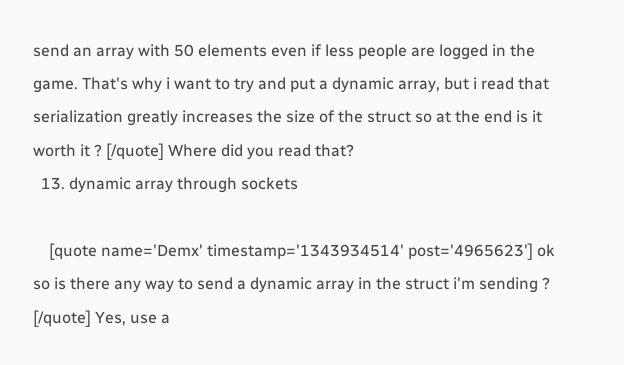send an array with 50 elements even if less people are logged in the game. That's why i want to try and put a dynamic array, but i read that serialization greatly increases the size of the struct so at the end is it worth it ? [/quote] Where did you read that?
  13. dynamic array through sockets

    [quote name='Demx' timestamp='1343934514' post='4965623'] ok so is there any way to send a dynamic array in the struct i'm sending ? [/quote] Yes, use a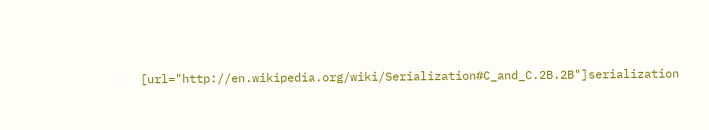[url="http://en.wikipedia.org/wiki/Serialization#C_and_C.2B.2B"]serialization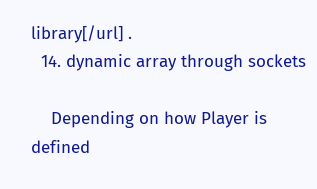library[/url] .
  14. dynamic array through sockets

    Depending on how Player is defined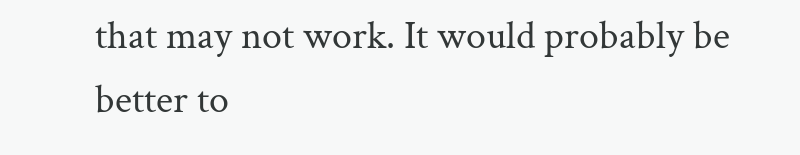that may not work. It would probably be better to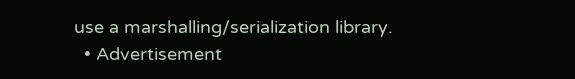use a marshalling/serialization library.
  • Advertisement